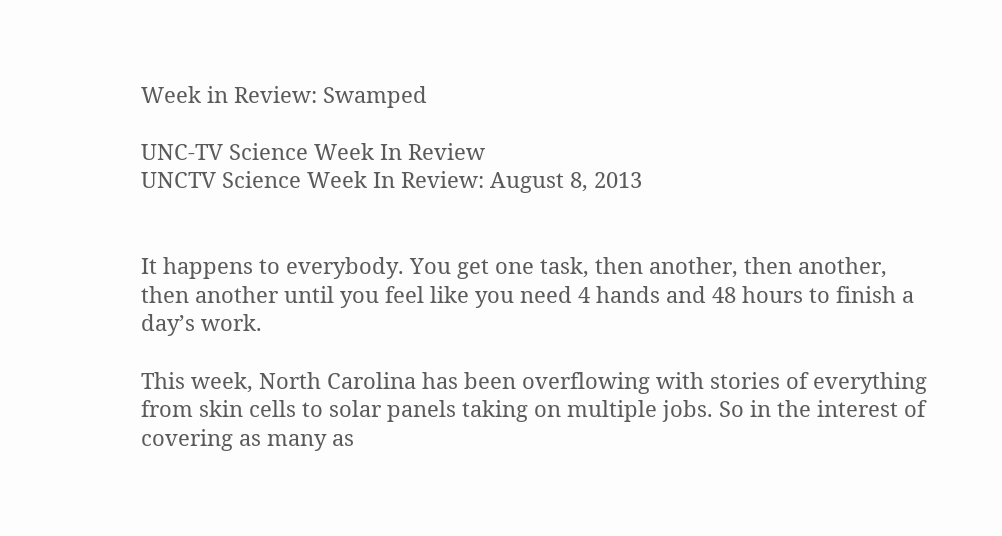Week in Review: Swamped

UNC-TV Science Week In Review
UNCTV Science Week In Review: August 8, 2013


It happens to everybody. You get one task, then another, then another, then another until you feel like you need 4 hands and 48 hours to finish a day’s work.

This week, North Carolina has been overflowing with stories of everything from skin cells to solar panels taking on multiple jobs. So in the interest of covering as many as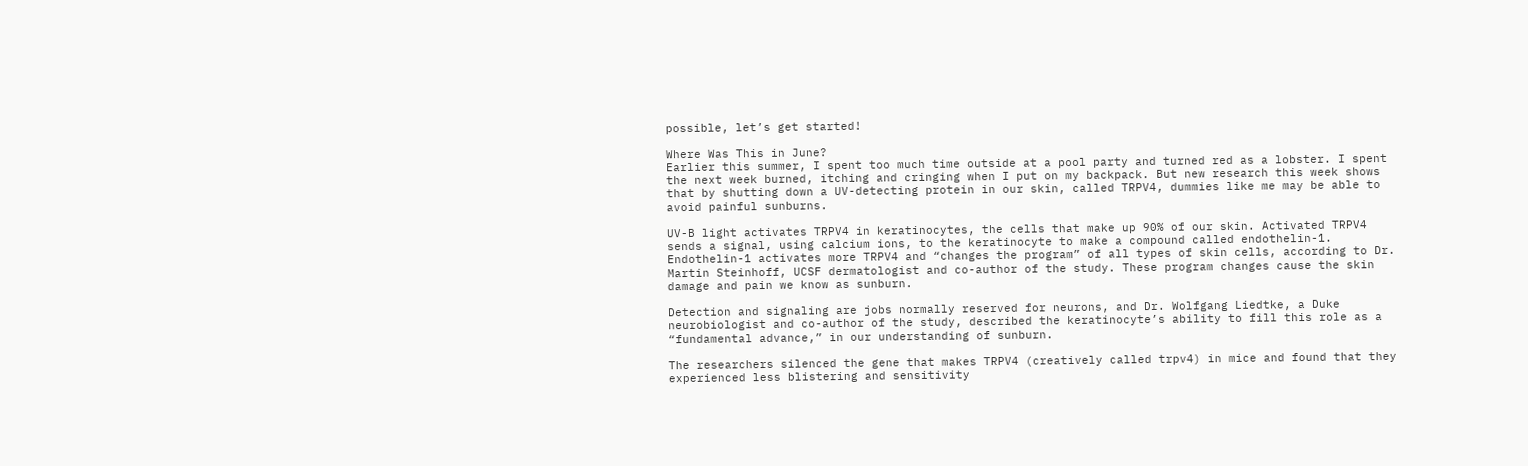possible, let’s get started!

Where Was This in June?
Earlier this summer, I spent too much time outside at a pool party and turned red as a lobster. I spent the next week burned, itching and cringing when I put on my backpack. But new research this week shows that by shutting down a UV-detecting protein in our skin, called TRPV4, dummies like me may be able to avoid painful sunburns.

UV-B light activates TRPV4 in keratinocytes, the cells that make up 90% of our skin. Activated TRPV4 sends a signal, using calcium ions, to the keratinocyte to make a compound called endothelin-1. Endothelin-1 activates more TRPV4 and “changes the program” of all types of skin cells, according to Dr. Martin Steinhoff, UCSF dermatologist and co-author of the study. These program changes cause the skin damage and pain we know as sunburn.

Detection and signaling are jobs normally reserved for neurons, and Dr. Wolfgang Liedtke, a Duke neurobiologist and co-author of the study, described the keratinocyte’s ability to fill this role as a “fundamental advance,” in our understanding of sunburn.

The researchers silenced the gene that makes TRPV4 (creatively called trpv4) in mice and found that they experienced less blistering and sensitivity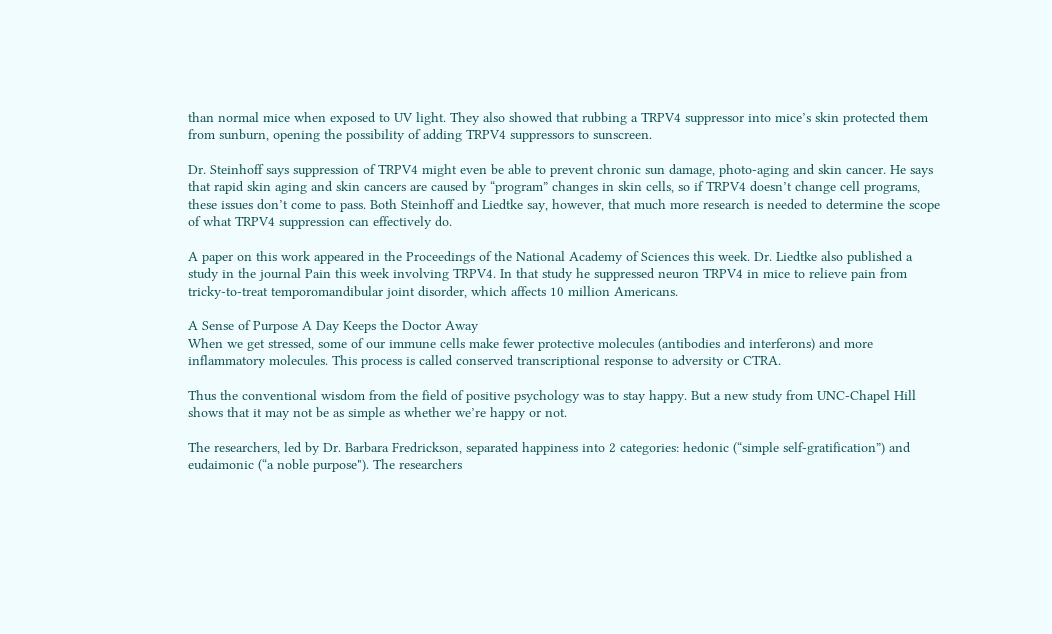than normal mice when exposed to UV light. They also showed that rubbing a TRPV4 suppressor into mice’s skin protected them from sunburn, opening the possibility of adding TRPV4 suppressors to sunscreen.

Dr. Steinhoff says suppression of TRPV4 might even be able to prevent chronic sun damage, photo-aging and skin cancer. He says that rapid skin aging and skin cancers are caused by “program” changes in skin cells, so if TRPV4 doesn’t change cell programs, these issues don’t come to pass. Both Steinhoff and Liedtke say, however, that much more research is needed to determine the scope of what TRPV4 suppression can effectively do.

A paper on this work appeared in the Proceedings of the National Academy of Sciences this week. Dr. Liedtke also published a study in the journal Pain this week involving TRPV4. In that study he suppressed neuron TRPV4 in mice to relieve pain from tricky-to-treat temporomandibular joint disorder, which affects 10 million Americans.

A Sense of Purpose A Day Keeps the Doctor Away
When we get stressed, some of our immune cells make fewer protective molecules (antibodies and interferons) and more inflammatory molecules. This process is called conserved transcriptional response to adversity or CTRA.

Thus the conventional wisdom from the field of positive psychology was to stay happy. But a new study from UNC-Chapel Hill shows that it may not be as simple as whether we’re happy or not.

The researchers, led by Dr. Barbara Fredrickson, separated happiness into 2 categories: hedonic (“simple self-gratification”) and eudaimonic (“a noble purpose"). The researchers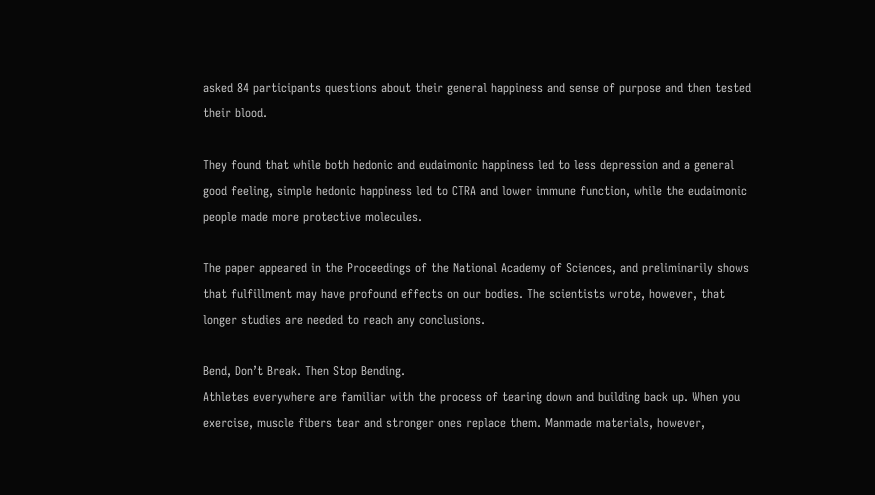asked 84 participants questions about their general happiness and sense of purpose and then tested their blood.

They found that while both hedonic and eudaimonic happiness led to less depression and a general good feeling, simple hedonic happiness led to CTRA and lower immune function, while the eudaimonic people made more protective molecules.

The paper appeared in the Proceedings of the National Academy of Sciences, and preliminarily shows that fulfillment may have profound effects on our bodies. The scientists wrote, however, that longer studies are needed to reach any conclusions.

Bend, Don’t Break. Then Stop Bending.
Athletes everywhere are familiar with the process of tearing down and building back up. When you exercise, muscle fibers tear and stronger ones replace them. Manmade materials, however,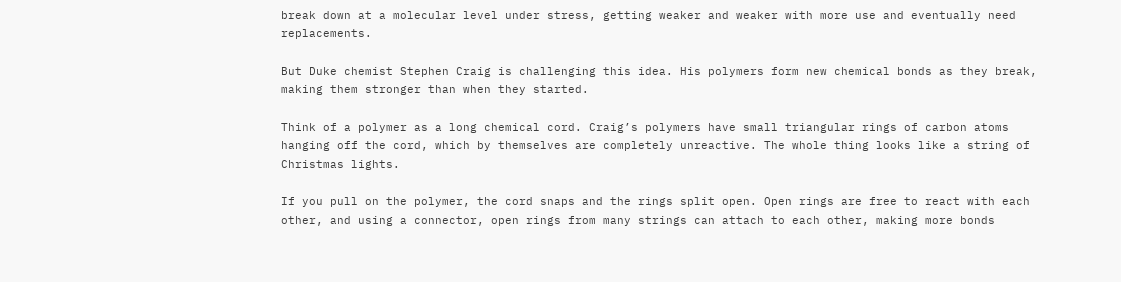break down at a molecular level under stress, getting weaker and weaker with more use and eventually need replacements.

But Duke chemist Stephen Craig is challenging this idea. His polymers form new chemical bonds as they break, making them stronger than when they started.

Think of a polymer as a long chemical cord. Craig’s polymers have small triangular rings of carbon atoms hanging off the cord, which by themselves are completely unreactive. The whole thing looks like a string of Christmas lights.

If you pull on the polymer, the cord snaps and the rings split open. Open rings are free to react with each other, and using a connector, open rings from many strings can attach to each other, making more bonds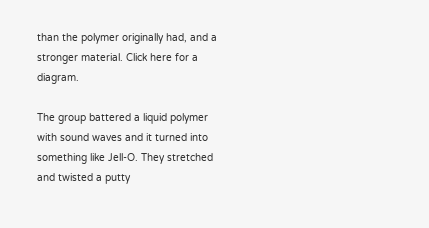than the polymer originally had, and a stronger material. Click here for a diagram.

The group battered a liquid polymer with sound waves and it turned into something like Jell-O. They stretched and twisted a putty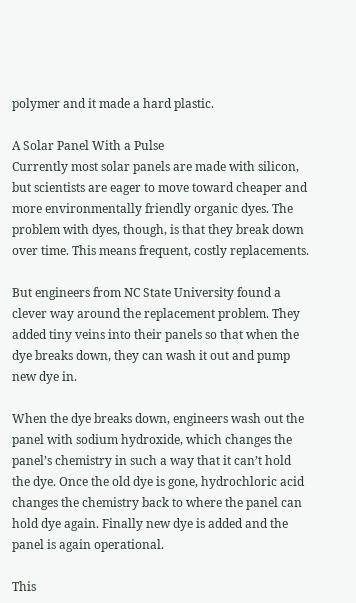polymer and it made a hard plastic.

A Solar Panel With a Pulse
Currently most solar panels are made with silicon, but scientists are eager to move toward cheaper and more environmentally friendly organic dyes. The problem with dyes, though, is that they break down over time. This means frequent, costly replacements.

But engineers from NC State University found a clever way around the replacement problem. They added tiny veins into their panels so that when the dye breaks down, they can wash it out and pump new dye in.

When the dye breaks down, engineers wash out the panel with sodium hydroxide, which changes the panel’s chemistry in such a way that it can’t hold the dye. Once the old dye is gone, hydrochloric acid changes the chemistry back to where the panel can hold dye again. Finally new dye is added and the panel is again operational.

This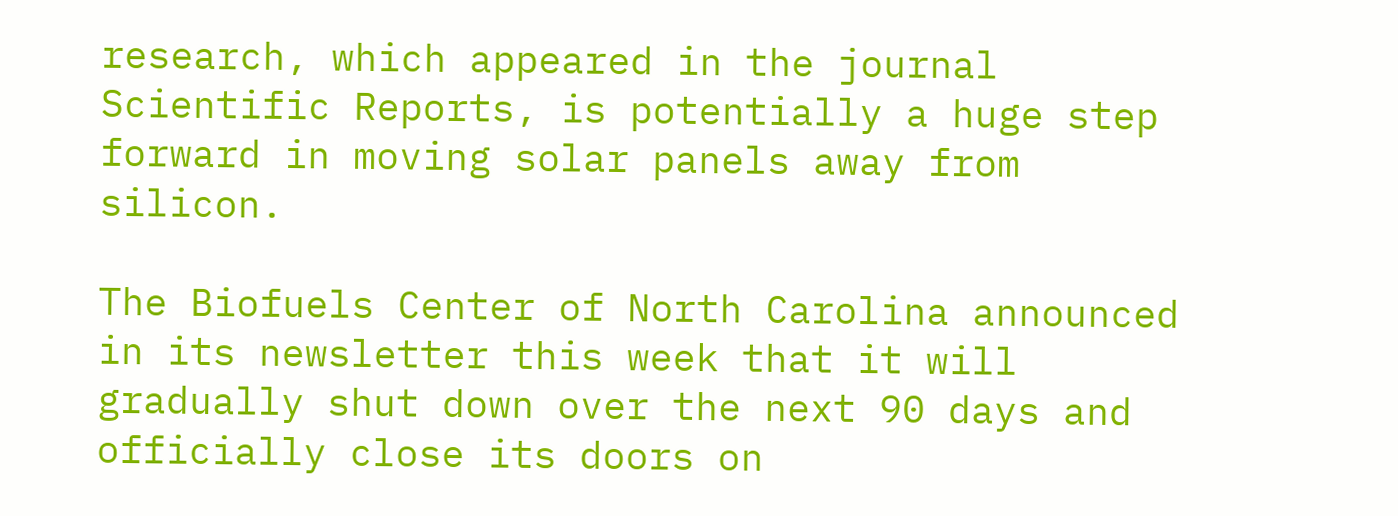research, which appeared in the journal Scientific Reports, is potentially a huge step forward in moving solar panels away from silicon.

The Biofuels Center of North Carolina announced in its newsletter this week that it will gradually shut down over the next 90 days and officially close its doors on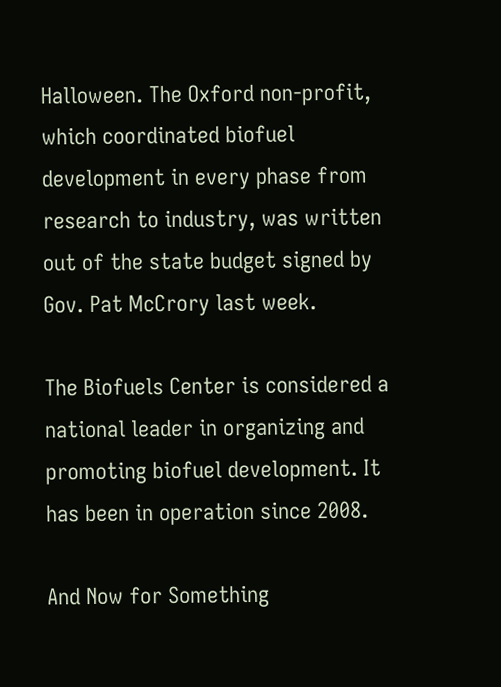Halloween. The Oxford non-profit, which coordinated biofuel development in every phase from research to industry, was written out of the state budget signed by Gov. Pat McCrory last week.

The Biofuels Center is considered a national leader in organizing and promoting biofuel development. It has been in operation since 2008.

And Now for Something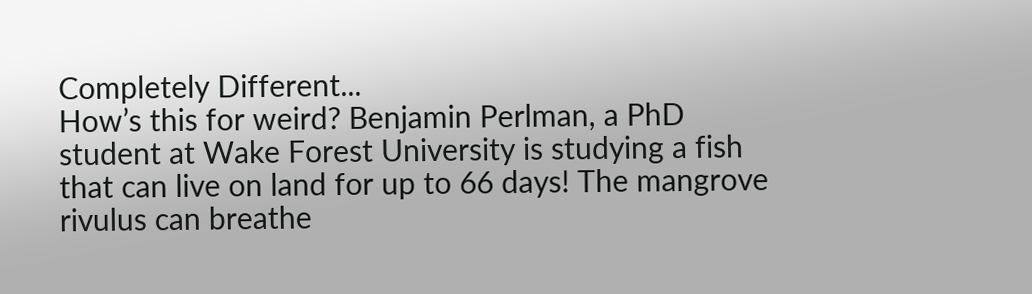Completely Different...
How’s this for weird? Benjamin Perlman, a PhD student at Wake Forest University is studying a fish that can live on land for up to 66 days! The mangrove rivulus can breathe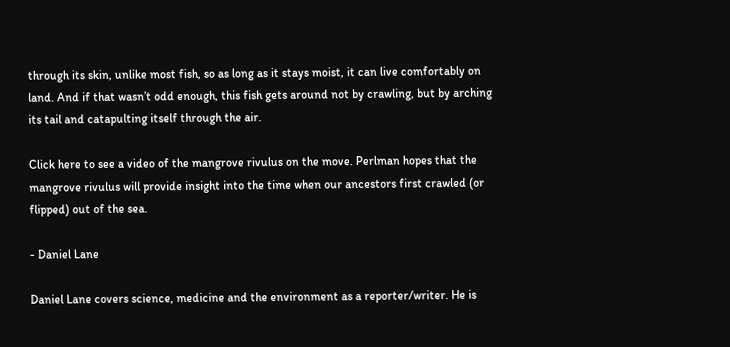through its skin, unlike most fish, so as long as it stays moist, it can live comfortably on land. And if that wasn’t odd enough, this fish gets around not by crawling, but by arching its tail and catapulting itself through the air.

Click here to see a video of the mangrove rivulus on the move. Perlman hopes that the mangrove rivulus will provide insight into the time when our ancestors first crawled (or flipped) out of the sea.

- Daniel Lane

Daniel Lane covers science, medicine and the environment as a reporter/writer. He is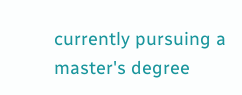currently pursuing a master's degree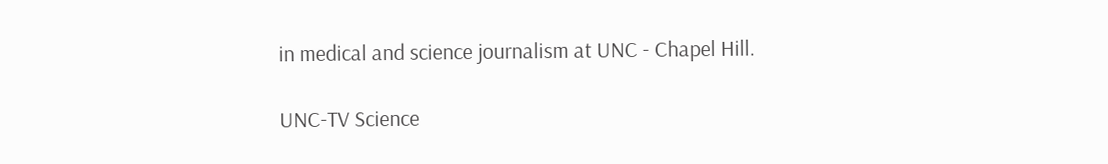in medical and science journalism at UNC - Chapel Hill.

UNC-TV Science